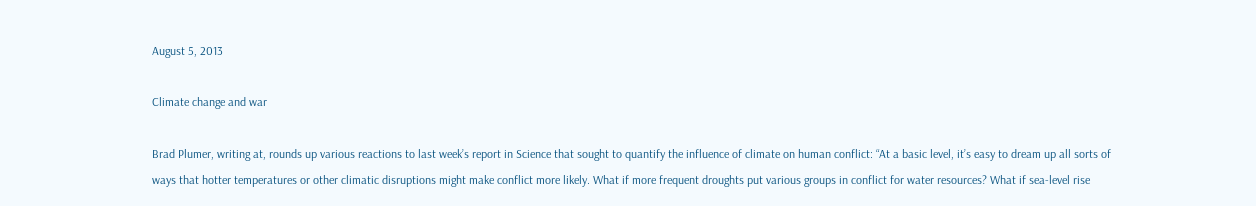August 5, 2013

Climate change and war

Brad Plumer, writing at, rounds up various reactions to last week’s report in Science that sought to quantify the influence of climate on human conflict: “At a basic level, it’s easy to dream up all sorts of ways that hotter temperatures or other climatic disruptions might make conflict more likely. What if more frequent droughts put various groups in conflict for water resources? What if sea-level rise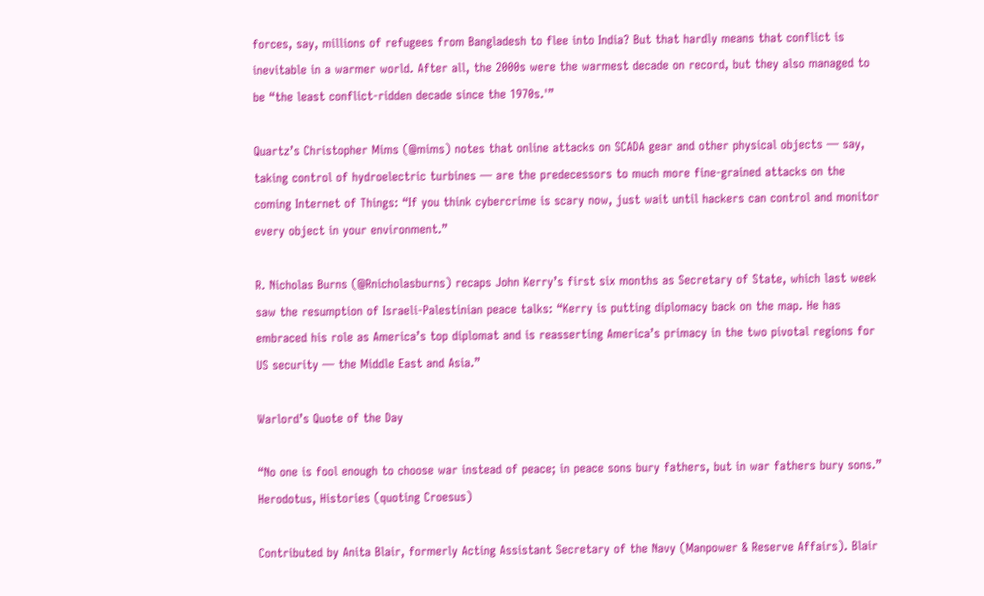forces, say, millions of refugees from Bangladesh to flee into India? But that hardly means that conflict is inevitable in a warmer world. After all, the 2000s were the warmest decade on record, but they also managed to be “the least conflict-ridden decade since the 1970s.'”

Quartz’s Christopher Mims (@mims) notes that online attacks on SCADA gear and other physical objects — say, taking control of hydroelectric turbines — are the predecessors to much more fine-grained attacks on the coming Internet of Things: “If you think cybercrime is scary now, just wait until hackers can control and monitor every object in your environment.”

R. Nicholas Burns (@Rnicholasburns) recaps John Kerry’s first six months as Secretary of State, which last week saw the resumption of Israeli-Palestinian peace talks: “Kerry is putting diplomacy back on the map. He has embraced his role as America’s top diplomat and is reasserting America’s primacy in the two pivotal regions for US security — the Middle East and Asia.”

Warlord’s Quote of the Day

“No one is fool enough to choose war instead of peace; in peace sons bury fathers, but in war fathers bury sons.” Herodotus, Histories (quoting Croesus)

Contributed by Anita Blair, formerly Acting Assistant Secretary of the Navy (Manpower & Reserve Affairs). Blair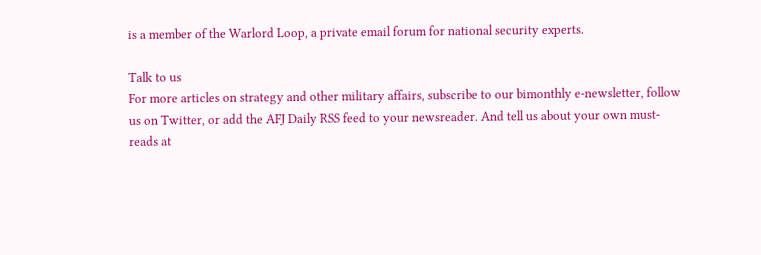is a member of the Warlord Loop, a private email forum for national security experts.

Talk to us
For more articles on strategy and other military affairs, subscribe to our bimonthly e-newsletter, follow us on Twitter, or add the AFJ Daily RSS feed to your newsreader. And tell us about your own must-reads at